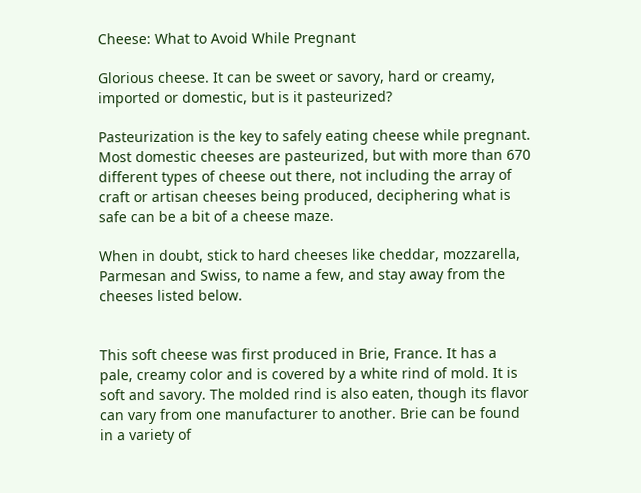Cheese: What to Avoid While Pregnant

Glorious cheese. It can be sweet or savory, hard or creamy, imported or domestic, but is it pasteurized?

Pasteurization is the key to safely eating cheese while pregnant. Most domestic cheeses are pasteurized, but with more than 670 different types of cheese out there, not including the array of craft or artisan cheeses being produced, deciphering what is safe can be a bit of a cheese maze.

When in doubt, stick to hard cheeses like cheddar, mozzarella, Parmesan and Swiss, to name a few, and stay away from the cheeses listed below.


This soft cheese was first produced in Brie, France. It has a pale, creamy color and is covered by a white rind of mold. It is soft and savory. The molded rind is also eaten, though its flavor can vary from one manufacturer to another. Brie can be found in a variety of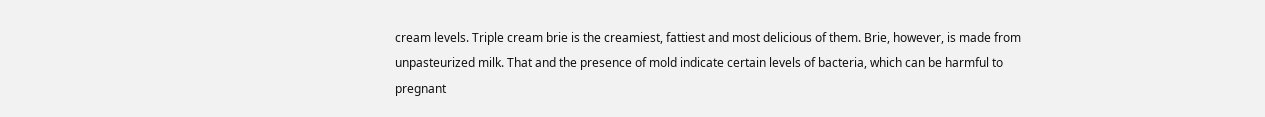cream levels. Triple cream brie is the creamiest, fattiest and most delicious of them. Brie, however, is made from unpasteurized milk. That and the presence of mold indicate certain levels of bacteria, which can be harmful to pregnant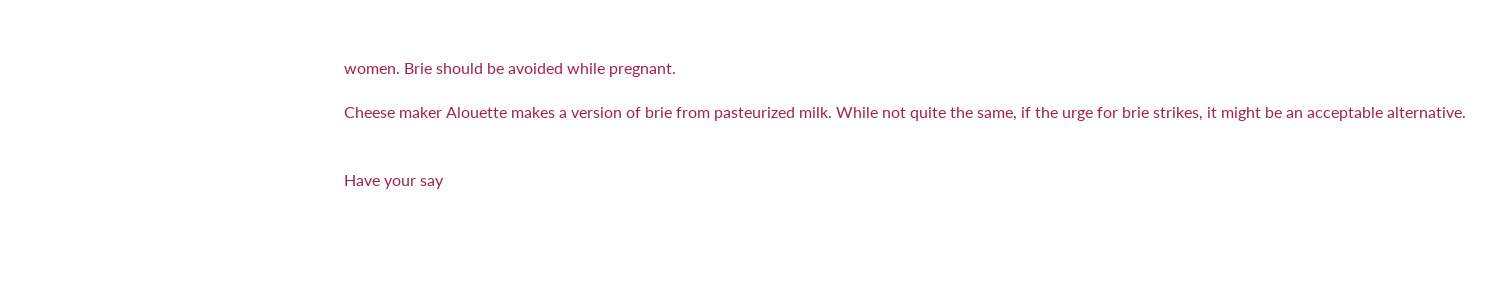women. Brie should be avoided while pregnant.

Cheese maker Alouette makes a version of brie from pasteurized milk. While not quite the same, if the urge for brie strikes, it might be an acceptable alternative.


Have your say